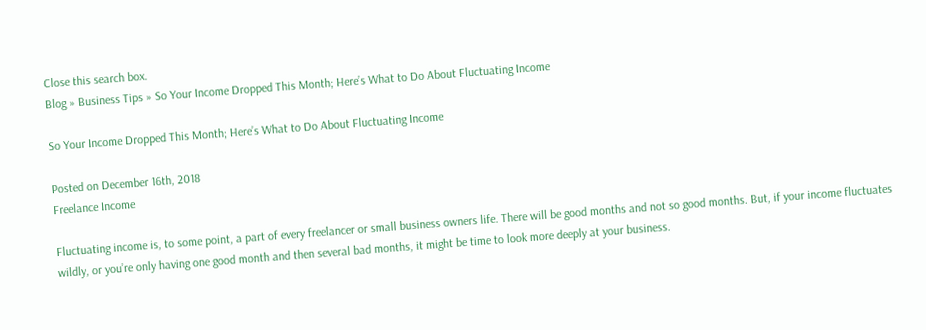Close this search box.
Blog » Business Tips » So Your Income Dropped This Month; Here’s What to Do About Fluctuating Income

So Your Income Dropped This Month; Here’s What to Do About Fluctuating Income

Posted on December 16th, 2018
Freelance Income

Fluctuating income is, to some point, a part of every freelancer or small business owners life. There will be good months and not so good months. But, if your income fluctuates wildly, or you’re only having one good month and then several bad months, it might be time to look more deeply at your business.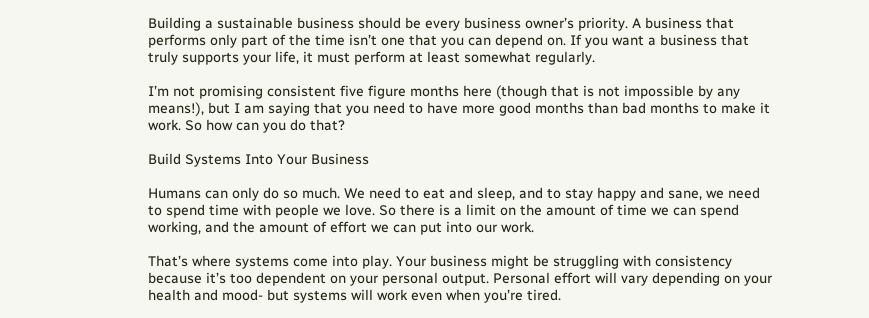Building a sustainable business should be every business owner’s priority. A business that performs only part of the time isn’t one that you can depend on. If you want a business that truly supports your life, it must perform at least somewhat regularly.

I’m not promising consistent five figure months here (though that is not impossible by any means!), but I am saying that you need to have more good months than bad months to make it work. So how can you do that?

Build Systems Into Your Business

Humans can only do so much. We need to eat and sleep, and to stay happy and sane, we need to spend time with people we love. So there is a limit on the amount of time we can spend working, and the amount of effort we can put into our work.

That’s where systems come into play. Your business might be struggling with consistency because it’s too dependent on your personal output. Personal effort will vary depending on your health and mood- but systems will work even when you’re tired.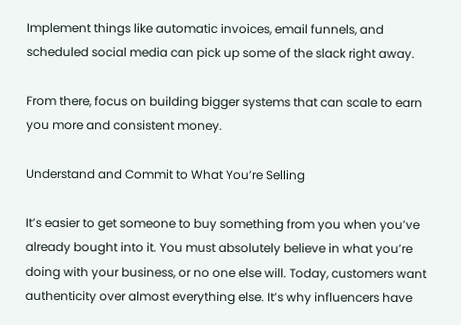Implement things like automatic invoices, email funnels, and scheduled social media can pick up some of the slack right away.

From there, focus on building bigger systems that can scale to earn you more and consistent money.

Understand and Commit to What You’re Selling

It’s easier to get someone to buy something from you when you’ve already bought into it. You must absolutely believe in what you’re doing with your business, or no one else will. Today, customers want authenticity over almost everything else. It’s why influencers have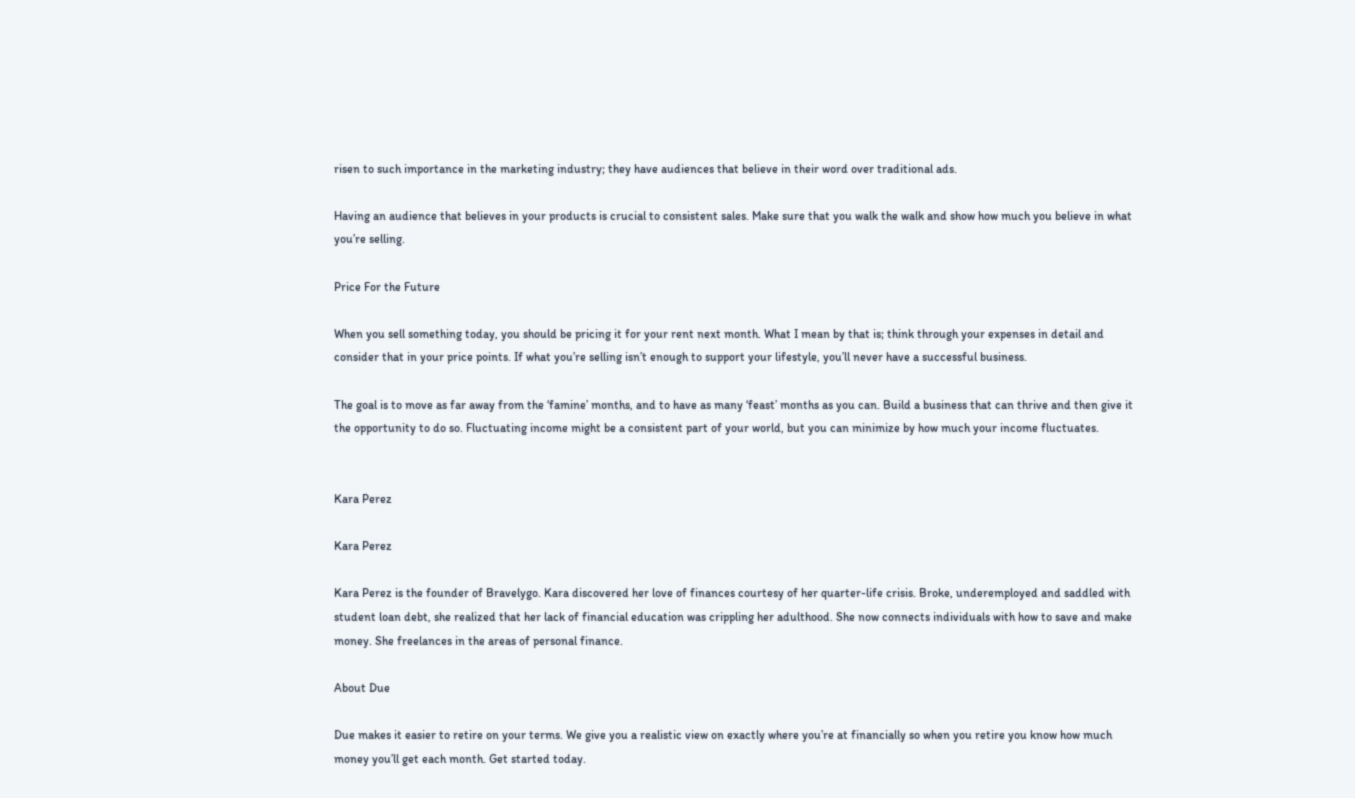risen to such importance in the marketing industry; they have audiences that believe in their word over traditional ads.

Having an audience that believes in your products is crucial to consistent sales. Make sure that you walk the walk and show how much you believe in what you’re selling.

Price For the Future

When you sell something today, you should be pricing it for your rent next month. What I mean by that is; think through your expenses in detail and consider that in your price points. If what you’re selling isn’t enough to support your lifestyle, you’ll never have a successful business.

The goal is to move as far away from the ‘famine’ months, and to have as many ‘feast’ months as you can. Build a business that can thrive and then give it the opportunity to do so. Fluctuating income might be a consistent part of your world, but you can minimize by how much your income fluctuates.


Kara Perez

Kara Perez

Kara Perez is the founder of Bravelygo. Kara discovered her love of finances courtesy of her quarter-life crisis. Broke, underemployed and saddled with student loan debt, she realized that her lack of financial education was crippling her adulthood. She now connects individuals with how to save and make money. She freelances in the areas of personal finance.

About Due

Due makes it easier to retire on your terms. We give you a realistic view on exactly where you’re at financially so when you retire you know how much money you’ll get each month. Get started today.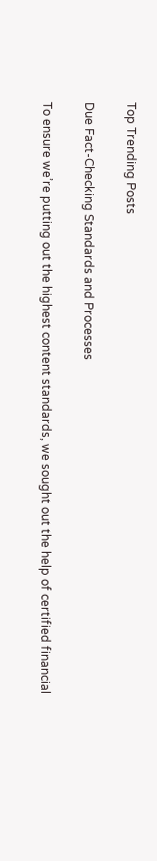Top Trending Posts

Due Fact-Checking Standards and Processes

To ensure we’re putting out the highest content standards, we sought out the help of certified financial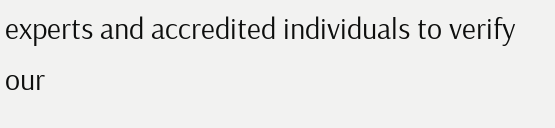experts and accredited individuals to verify our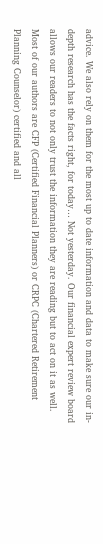advice. We also rely on them for the most up to date information and data to make sure our in-depth research has the facts right, for today… Not yesterday. Our financial expert review board allows our readers to not only trust the information they are reading but to act on it as well. Most of our authors are CFP (Certified Financial Planners) or CRPC (Chartered Retirement Planning Counselor) certified and all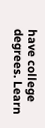have college degrees. Learn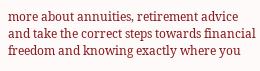more about annuities, retirement advice and take the correct steps towards financial freedom and knowing exactly where you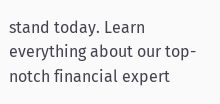stand today. Learn everything about our top-notch financial expert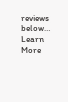reviews below… Learn More